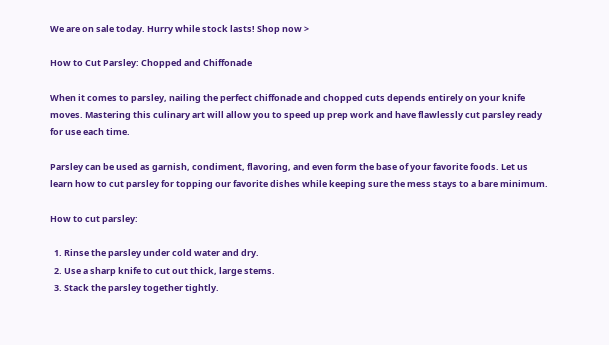We are on sale today. Hurry while stock lasts! Shop now >

How to Cut Parsley: Chopped and Chiffonade

When it comes to parsley, nailing the perfect chiffonade and chopped cuts depends entirely on your knife moves. Mastering this culinary art will allow you to speed up prep work and have flawlessly cut parsley ready for use each time.

Parsley can be used as garnish, condiment, flavoring, and even form the base of your favorite foods. Let us learn how to cut parsley for topping our favorite dishes while keeping sure the mess stays to a bare minimum.

How to cut parsley:

  1. Rinse the parsley under cold water and dry.
  2. Use a sharp knife to cut out thick, large stems.
  3. Stack the parsley together tightly.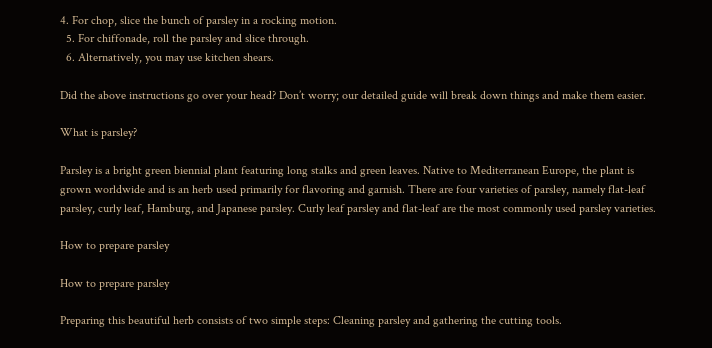4. For chop, slice the bunch of parsley in a rocking motion.
  5. For chiffonade, roll the parsley and slice through.
  6. Alternatively, you may use kitchen shears.

Did the above instructions go over your head? Don’t worry; our detailed guide will break down things and make them easier.

What is parsley?

Parsley is a bright green biennial plant featuring long stalks and green leaves. Native to Mediterranean Europe, the plant is grown worldwide and is an herb used primarily for flavoring and garnish. There are four varieties of parsley, namely flat-leaf parsley, curly leaf, Hamburg, and Japanese parsley. Curly leaf parsley and flat-leaf are the most commonly used parsley varieties.

How to prepare parsley

How to prepare parsley

Preparing this beautiful herb consists of two simple steps: Cleaning parsley and gathering the cutting tools.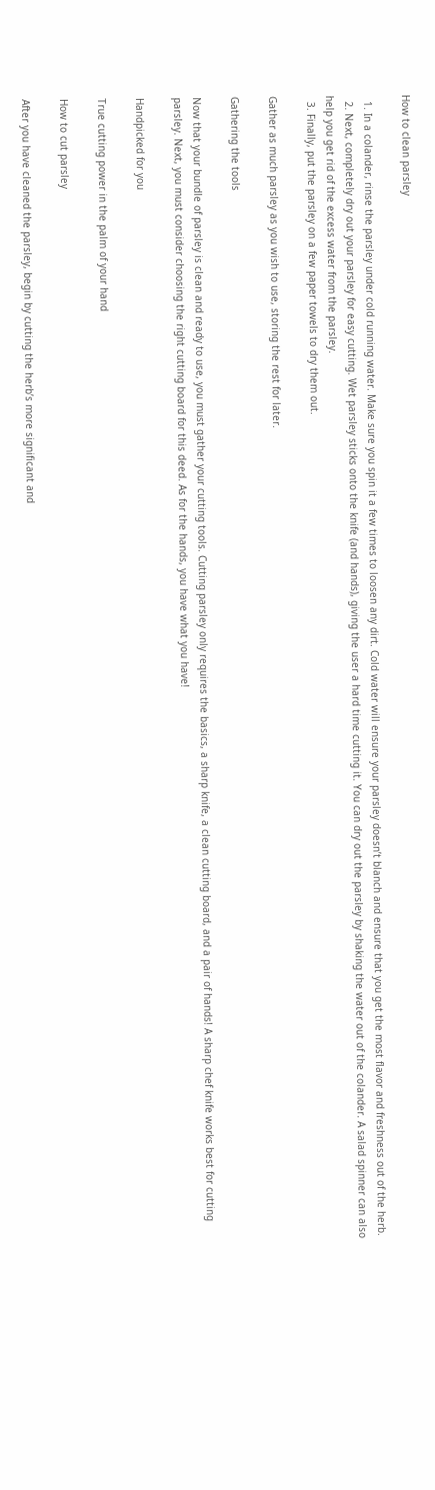How to clean parsley

  1. In a colander, rinse the parsley under cold running water. Make sure you spin it a few times to loosen any dirt. Cold water will ensure your parsley doesn’t blanch and ensure that you get the most flavor and freshness out of the herb.
  2. Next, completely dry out your parsley for easy cutting. Wet parsley sticks onto the knife (and hands), giving the user a hard time cutting it. You can dry out the parsley by shaking the water out of the colander. A salad spinner can also help you get rid of the excess water from the parsley.
  3. Finally, put the parsley on a few paper towels to dry them out.

Gather as much parsley as you wish to use, storing the rest for later.

Gathering the tools

Now that your bundle of parsley is clean and ready to use, you must gather your cutting tools. Cutting parsley only requires the basics, a sharp knife, a clean cutting board, and a pair of hands! A sharp chef knife works best for cutting parsley. Next, you must consider choosing the right cutting board for this deed. As for the hands, you have what you have!

Handpicked for you

True cutting power in the palm of your hand

How to cut parsley

After you have cleaned the parsley, begin by cutting the herb’s more significant and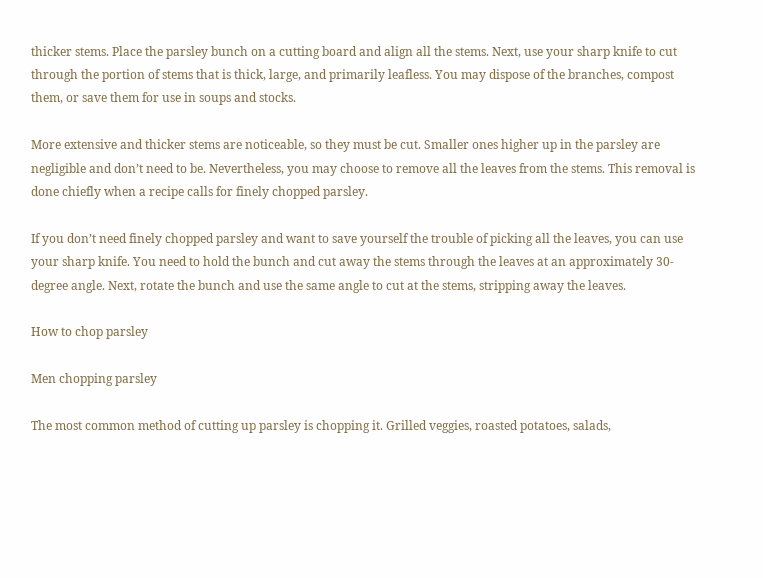thicker stems. Place the parsley bunch on a cutting board and align all the stems. Next, use your sharp knife to cut through the portion of stems that is thick, large, and primarily leafless. You may dispose of the branches, compost them, or save them for use in soups and stocks.

More extensive and thicker stems are noticeable, so they must be cut. Smaller ones higher up in the parsley are negligible and don’t need to be. Nevertheless, you may choose to remove all the leaves from the stems. This removal is done chiefly when a recipe calls for finely chopped parsley.

If you don’t need finely chopped parsley and want to save yourself the trouble of picking all the leaves, you can use your sharp knife. You need to hold the bunch and cut away the stems through the leaves at an approximately 30-degree angle. Next, rotate the bunch and use the same angle to cut at the stems, stripping away the leaves.

How to chop parsley

Men chopping parsley

The most common method of cutting up parsley is chopping it. Grilled veggies, roasted potatoes, salads,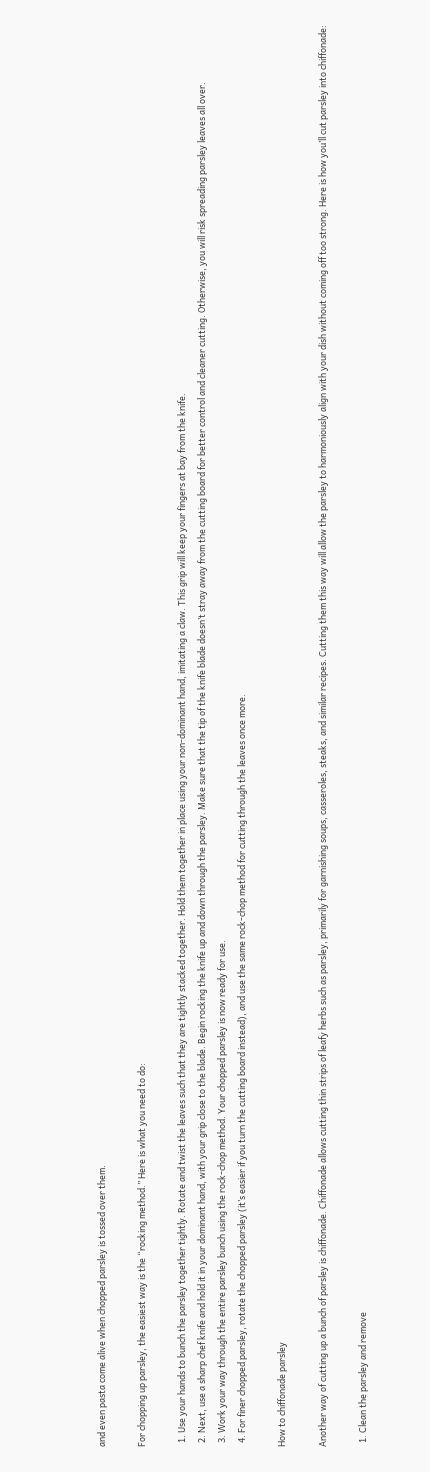and even pasta come alive when chopped parsley is tossed over them.

For chopping up parsley, the easiest way is the “rocking method.” Here is what you need to do:

  1. Use your hands to bunch the parsley together tightly. Rotate and twist the leaves such that they are tightly stacked together. Hold them together in place using your non-dominant hand, imitating a claw. This grip will keep your fingers at bay from the knife.
  2. Next, use a sharp chef knife and hold it in your dominant hand, with your grip close to the blade. Begin rocking the knife up and down through the parsley. Make sure that the tip of the knife blade doesn’t stray away from the cutting board for better control and cleaner cutting. Otherwise, you will risk spreading parsley leaves all over.
  3. Work your way through the entire parsley bunch using the rock-chop method. Your chopped parsley is now ready for use.
  4. For finer chopped parsley, rotate the chopped parsley (it’s easier if you turn the cutting board instead), and use the same rock-chop method for cutting through the leaves once more.

How to chiffonade parsley

Another way of cutting up a bunch of parsley is chiffonade. Chiffonade allows cutting thin strips of leafy herbs such as parsley, primarily for garnishing soups, casseroles, steaks, and similar recipes. Cutting them this way will allow the parsley to harmoniously align with your dish without coming off too strong. Here is how you’ll cut parsley into chiffonade:

  1. Clean the parsley and remove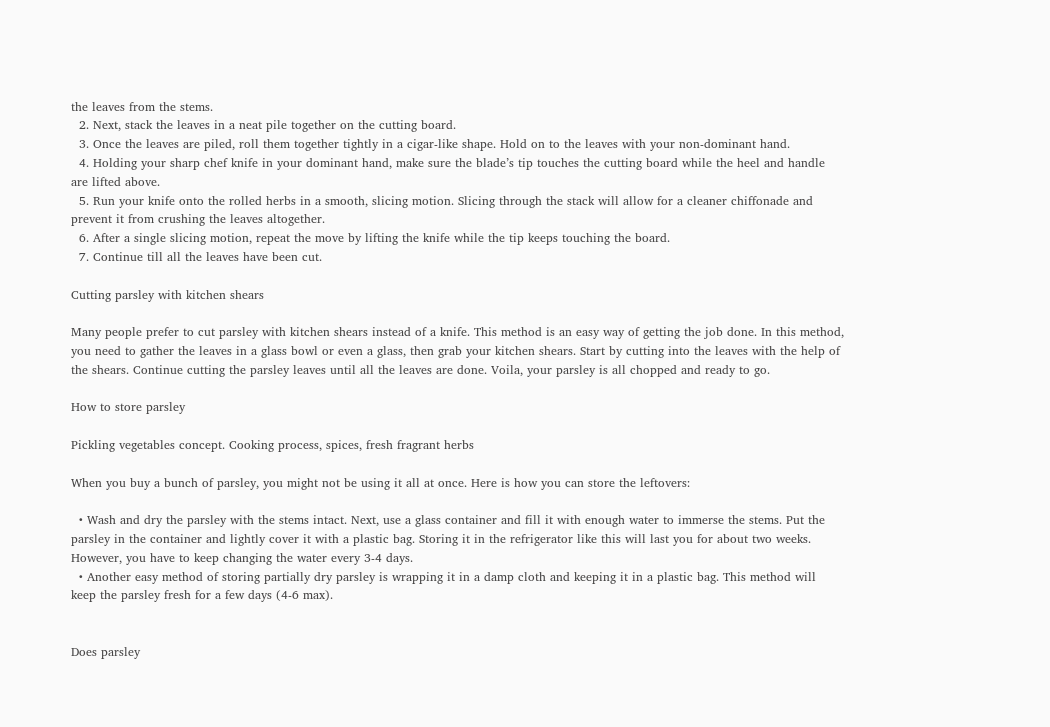the leaves from the stems.
  2. Next, stack the leaves in a neat pile together on the cutting board.
  3. Once the leaves are piled, roll them together tightly in a cigar-like shape. Hold on to the leaves with your non-dominant hand.
  4. Holding your sharp chef knife in your dominant hand, make sure the blade’s tip touches the cutting board while the heel and handle are lifted above.
  5. Run your knife onto the rolled herbs in a smooth, slicing motion. Slicing through the stack will allow for a cleaner chiffonade and prevent it from crushing the leaves altogether.
  6. After a single slicing motion, repeat the move by lifting the knife while the tip keeps touching the board.
  7. Continue till all the leaves have been cut.

Cutting parsley with kitchen shears

Many people prefer to cut parsley with kitchen shears instead of a knife. This method is an easy way of getting the job done. In this method, you need to gather the leaves in a glass bowl or even a glass, then grab your kitchen shears. Start by cutting into the leaves with the help of the shears. Continue cutting the parsley leaves until all the leaves are done. Voila, your parsley is all chopped and ready to go.

How to store parsley

Pickling vegetables concept. Cooking process, spices, fresh fragrant herbs

When you buy a bunch of parsley, you might not be using it all at once. Here is how you can store the leftovers:

  • Wash and dry the parsley with the stems intact. Next, use a glass container and fill it with enough water to immerse the stems. Put the parsley in the container and lightly cover it with a plastic bag. Storing it in the refrigerator like this will last you for about two weeks. However, you have to keep changing the water every 3-4 days.
  • Another easy method of storing partially dry parsley is wrapping it in a damp cloth and keeping it in a plastic bag. This method will keep the parsley fresh for a few days (4-6 max).


Does parsley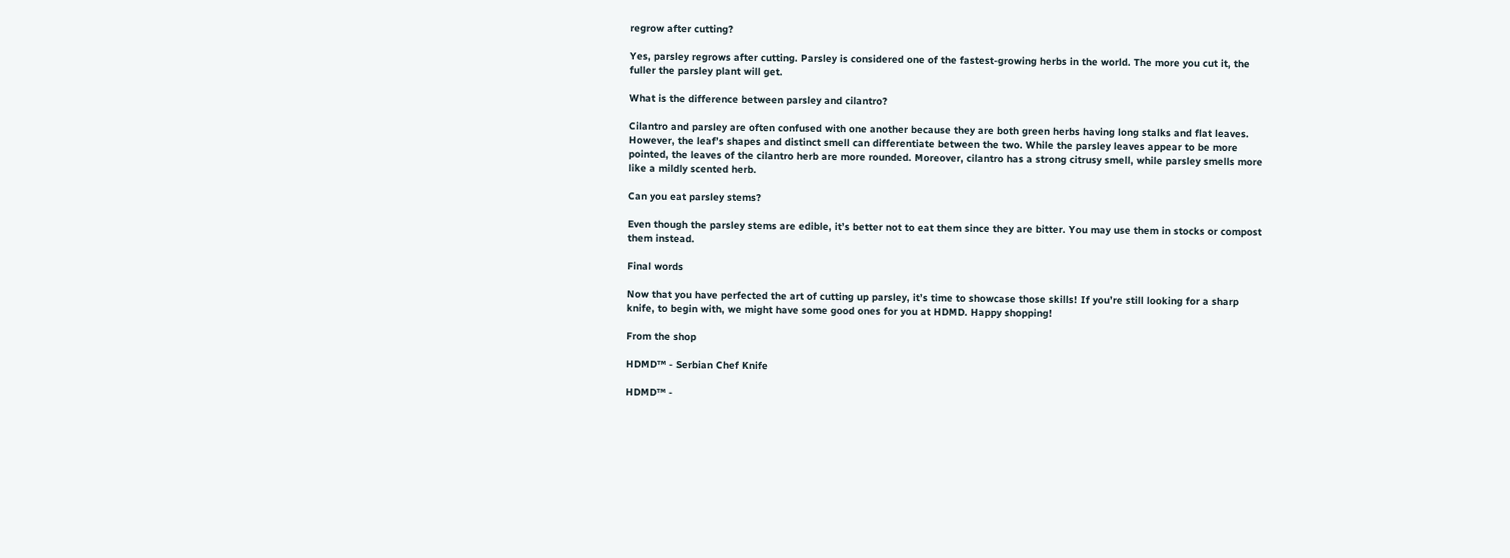regrow after cutting?

Yes, parsley regrows after cutting. Parsley is considered one of the fastest-growing herbs in the world. The more you cut it, the fuller the parsley plant will get.

What is the difference between parsley and cilantro?

Cilantro and parsley are often confused with one another because they are both green herbs having long stalks and flat leaves. However, the leaf’s shapes and distinct smell can differentiate between the two. While the parsley leaves appear to be more pointed, the leaves of the cilantro herb are more rounded. Moreover, cilantro has a strong citrusy smell, while parsley smells more like a mildly scented herb.

Can you eat parsley stems?

Even though the parsley stems are edible, it’s better not to eat them since they are bitter. You may use them in stocks or compost them instead.

Final words

Now that you have perfected the art of cutting up parsley, it’s time to showcase those skills! If you’re still looking for a sharp knife, to begin with, we might have some good ones for you at HDMD. Happy shopping!

From the shop

HDMD™ - Serbian Chef Knife

HDMD™ -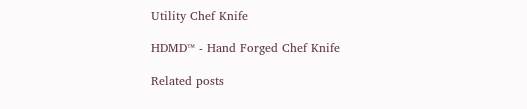Utility Chef Knife

HDMD™ - Hand Forged Chef Knife

Related posts